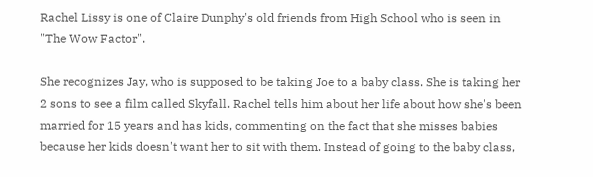Rachel Lissy is one of Claire Dunphy's old friends from High School who is seen in "The Wow Factor".

She recognizes Jay, who is supposed to be taking Joe to a baby class. She is taking her 2 sons to see a film called Skyfall. Rachel tells him about her life about how she's been married for 15 years and has kids, commenting on the fact that she misses babies because her kids doesn't want her to sit with them. Instead of going to the baby class,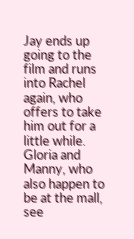Jay ends up going to the film and runs into Rachel again, who offers to take him out for a little while. Gloria and Manny, who also happen to be at the mall, see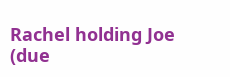Rachel holding Joe (due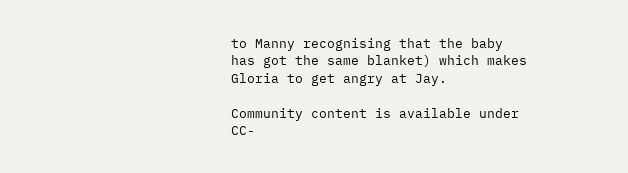to Manny recognising that the baby has got the same blanket) which makes Gloria to get angry at Jay.

Community content is available under CC-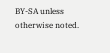BY-SA unless otherwise noted.